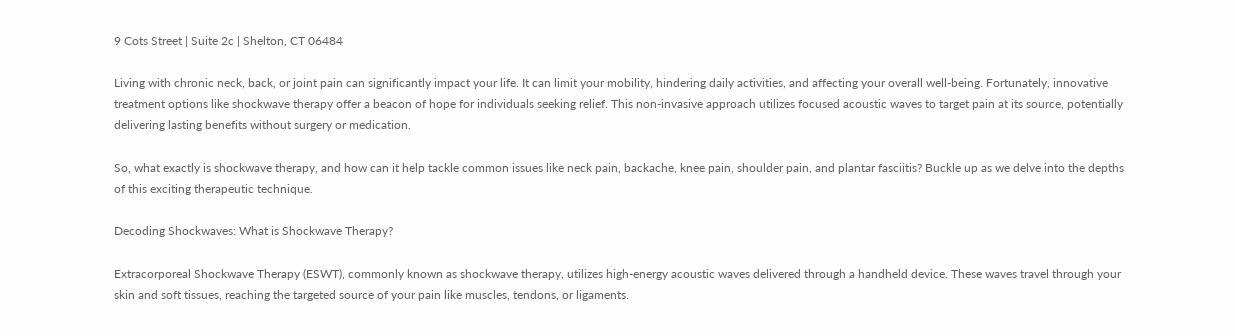9 Cots Street | Suite 2c | Shelton, CT 06484

Living with chronic neck, back, or joint pain can significantly impact your life. It can limit your mobility, hindering daily activities, and affecting your overall well-being. Fortunately, innovative treatment options like shockwave therapy offer a beacon of hope for individuals seeking relief. This non-invasive approach utilizes focused acoustic waves to target pain at its source, potentially delivering lasting benefits without surgery or medication.

So, what exactly is shockwave therapy, and how can it help tackle common issues like neck pain, backache, knee pain, shoulder pain, and plantar fasciitis? Buckle up as we delve into the depths of this exciting therapeutic technique.

Decoding Shockwaves: What is Shockwave Therapy?

Extracorporeal Shockwave Therapy (ESWT), commonly known as shockwave therapy, utilizes high-energy acoustic waves delivered through a handheld device. These waves travel through your skin and soft tissues, reaching the targeted source of your pain like muscles, tendons, or ligaments.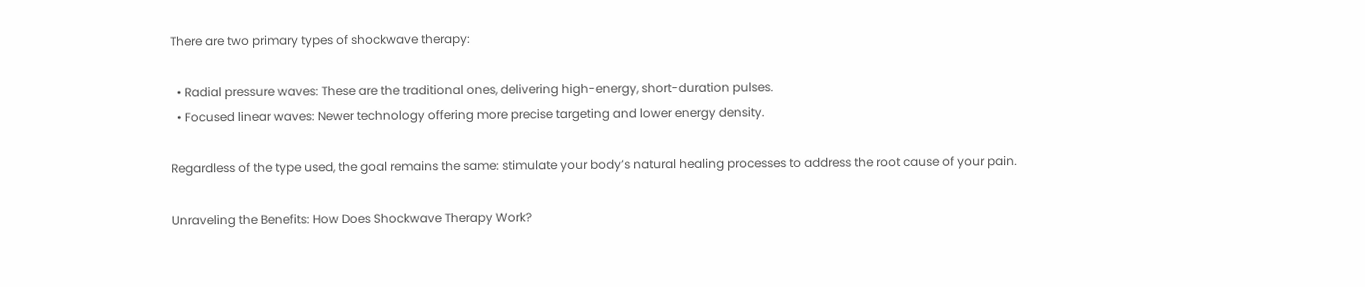There are two primary types of shockwave therapy:

  • Radial pressure waves: These are the traditional ones, delivering high-energy, short-duration pulses.
  • Focused linear waves: Newer technology offering more precise targeting and lower energy density.

Regardless of the type used, the goal remains the same: stimulate your body’s natural healing processes to address the root cause of your pain.

Unraveling the Benefits: How Does Shockwave Therapy Work?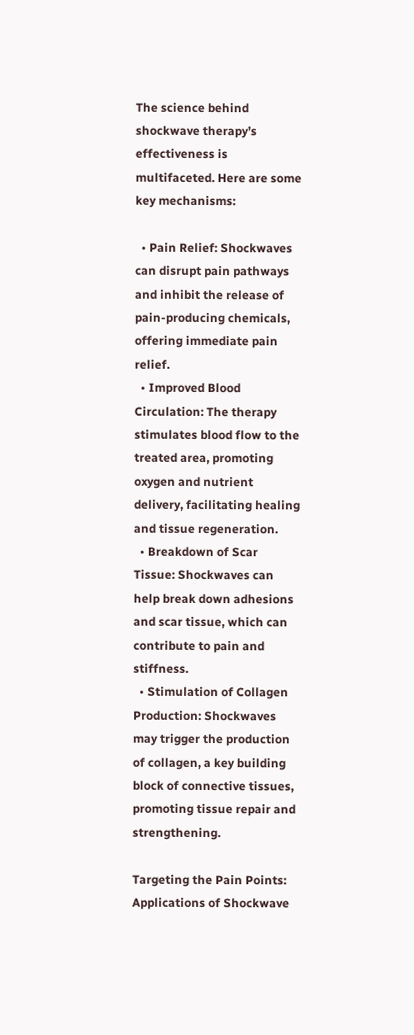The science behind shockwave therapy’s effectiveness is multifaceted. Here are some key mechanisms:

  • Pain Relief: Shockwaves can disrupt pain pathways and inhibit the release of pain-producing chemicals, offering immediate pain relief.
  • Improved Blood Circulation: The therapy stimulates blood flow to the treated area, promoting oxygen and nutrient delivery, facilitating healing and tissue regeneration.
  • Breakdown of Scar Tissue: Shockwaves can help break down adhesions and scar tissue, which can contribute to pain and stiffness.
  • Stimulation of Collagen Production: Shockwaves may trigger the production of collagen, a key building block of connective tissues, promoting tissue repair and strengthening.

Targeting the Pain Points: Applications of Shockwave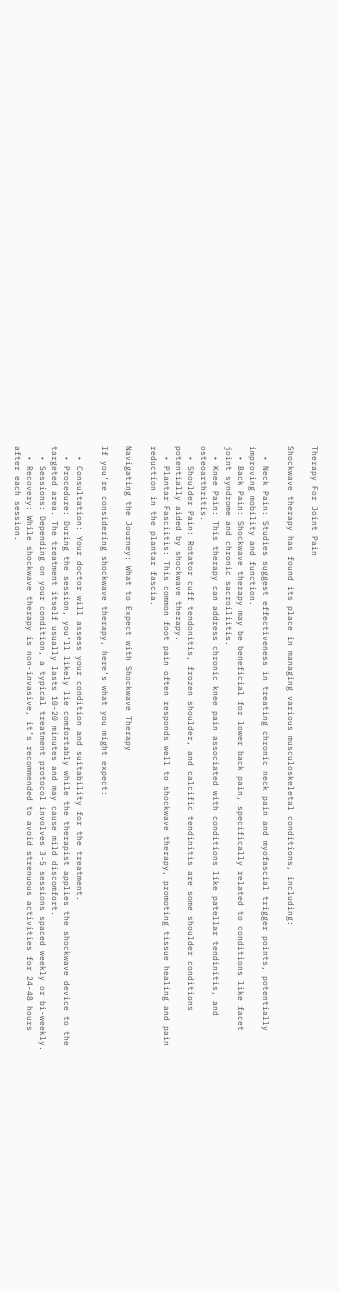Therapy For Joint Pain

Shockwave therapy has found its place in managing various musculoskeletal conditions, including:

  • Neck Pain: Studies suggest effectiveness in treating chronic neck pain and myofascial trigger points, potentially improving mobility and function.
  • Back Pain: Shockwave therapy may be beneficial for lower back pain, specifically related to conditions like facet joint syndrome and chronic sacroiliitis.
  • Knee Pain: This therapy can address chronic knee pain associated with conditions like patellar tendinitis, and osteoarthritis.
  • Shoulder Pain: Rotator cuff tendonitis, frozen shoulder, and calcific tendinitis are some shoulder conditions potentially aided by shockwave therapy.
  • Plantar Fasciitis: This common foot pain often responds well to shockwave therapy, promoting tissue healing and pain reduction in the plantar fascia.

Navigating the Journey: What to Expect with Shockwave Therapy

If you’re considering shockwave therapy, here’s what you might expect:

  • Consultation: Your doctor will assess your condition and suitability for the treatment.
  • Procedure: During the session, you’ll likely lie comfortably while the therapist applies the shockwave device to the targeted area. The treatment itself usually lasts 10-20 minutes and may cause mild discomfort.
  • Sessions: Depending on your condition, a typical treatment protocol involves 3-5 sessions spaced weekly or bi-weekly.
  • Recovery: While shockwave therapy is non-invasive, it’s recommended to avoid strenuous activities for 24-48 hours after each session.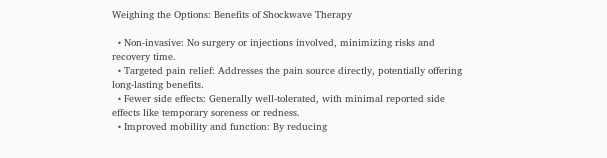Weighing the Options: Benefits of Shockwave Therapy

  • Non-invasive: No surgery or injections involved, minimizing risks and recovery time.
  • Targeted pain relief: Addresses the pain source directly, potentially offering long-lasting benefits.
  • Fewer side effects: Generally well-tolerated, with minimal reported side effects like temporary soreness or redness.
  • Improved mobility and function: By reducing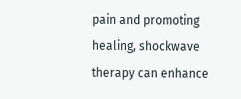pain and promoting healing, shockwave therapy can enhance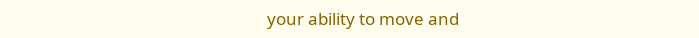your ability to move and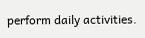perform daily activities.